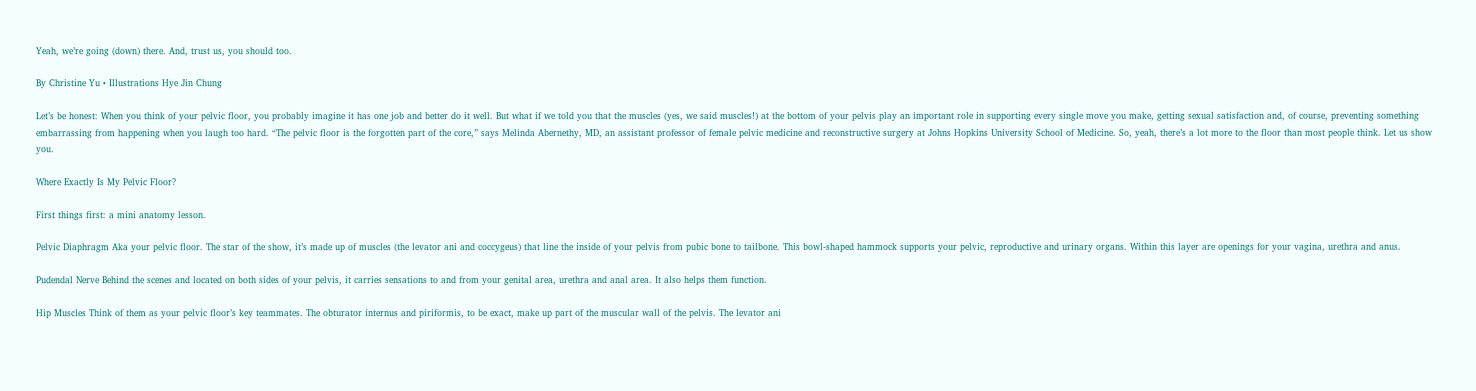Yeah, we’re going (down) there. And, trust us, you should too.

By Christine Yu • Illustrations Hye Jin Chung

Let’s be honest: When you think of your pelvic floor, you probably imagine it has one job and better do it well. But what if we told you that the muscles (yes, we said muscles!) at the bottom of your pelvis play an important role in supporting every single move you make, getting sexual satisfaction and, of course, preventing something embarrassing from happening when you laugh too hard. “The pelvic floor is the forgotten part of the core,” says Melinda Abernethy, MD, an assistant professor of female pelvic medicine and reconstructive surgery at Johns Hopkins University School of Medicine. So, yeah, there’s a lot more to the floor than most people think. Let us show you.

Where Exactly Is My Pelvic Floor?

First things first: a mini anatomy lesson.

Pelvic Diaphragm Aka your pelvic floor. The star of the show, it’s made up of muscles (the levator ani and coccygeus) that line the inside of your pelvis from pubic bone to tailbone. This bowl-shaped hammock supports your pelvic, reproductive and urinary organs. Within this layer are openings for your vagina, urethra and anus.

Pudendal Nerve Behind the scenes and located on both sides of your pelvis, it carries sensations to and from your genital area, urethra and anal area. It also helps them function.

Hip Muscles Think of them as your pelvic floor’s key teammates. The obturator internus and piriformis, to be exact, make up part of the muscular wall of the pelvis. The levator ani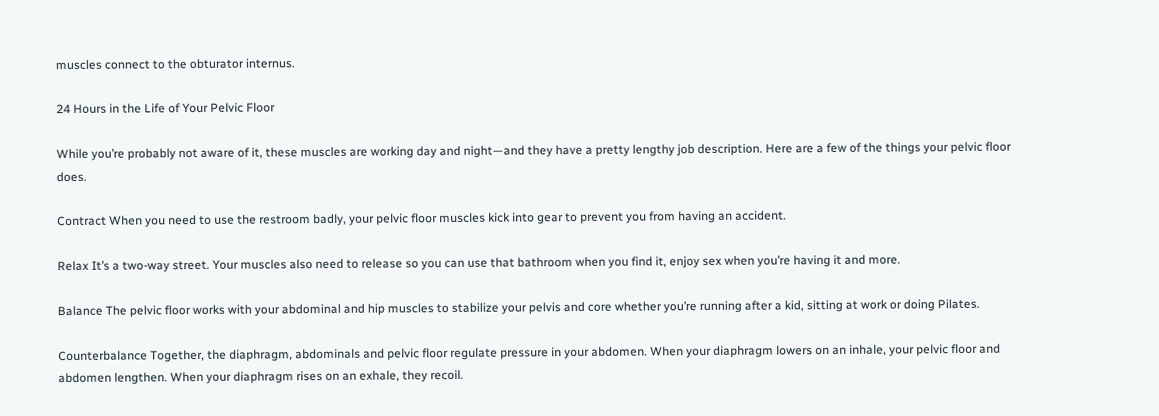muscles connect to the obturator internus.

24 Hours in the Life of Your Pelvic Floor

While you’re probably not aware of it, these muscles are working day and night—and they have a pretty lengthy job description. Here are a few of the things your pelvic floor does.

Contract When you need to use the restroom badly, your pelvic floor muscles kick into gear to prevent you from having an accident.

Relax It’s a two-way street. Your muscles also need to release so you can use that bathroom when you find it, enjoy sex when you’re having it and more.

Balance The pelvic floor works with your abdominal and hip muscles to stabilize your pelvis and core whether you’re running after a kid, sitting at work or doing Pilates.

Counterbalance Together, the diaphragm, abdominals and pelvic floor regulate pressure in your abdomen. When your diaphragm lowers on an inhale, your pelvic floor and abdomen lengthen. When your diaphragm rises on an exhale, they recoil.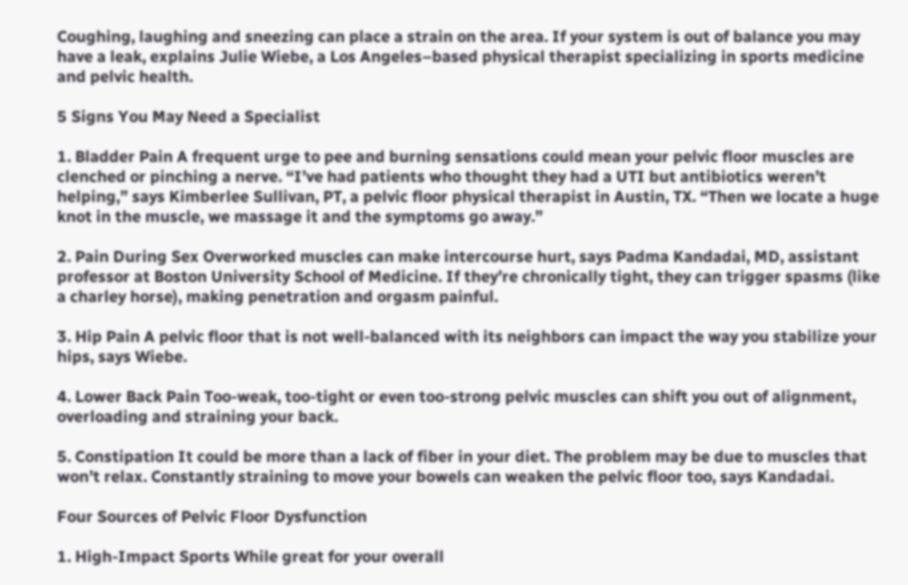Coughing, laughing and sneezing can place a strain on the area. If your system is out of balance you may have a leak, explains Julie Wiebe, a Los Angeles–based physical therapist specializing in sports medicine and pelvic health.

5 Signs You May Need a Specialist

1. Bladder Pain A frequent urge to pee and burning sensations could mean your pelvic floor muscles are clenched or pinching a nerve. “I’ve had patients who thought they had a UTI but antibiotics weren’t helping,” says Kimberlee Sullivan, PT, a pelvic floor physical therapist in Austin, TX. “Then we locate a huge knot in the muscle, we massage it and the symptoms go away.”

2. Pain During Sex Overworked muscles can make intercourse hurt, says Padma Kandadai, MD, assistant professor at Boston University School of Medicine. If they’re chronically tight, they can trigger spasms (like a charley horse), making penetration and orgasm painful.

3. Hip Pain A pelvic floor that is not well-balanced with its neighbors can impact the way you stabilize your hips, says Wiebe.

4. Lower Back Pain Too-weak, too-tight or even too-strong pelvic muscles can shift you out of alignment, overloading and straining your back.

5. Constipation It could be more than a lack of fiber in your diet. The problem may be due to muscles that won’t relax. Constantly straining to move your bowels can weaken the pelvic floor too, says Kandadai.

Four Sources of Pelvic Floor Dysfunction

1. High-Impact Sports While great for your overall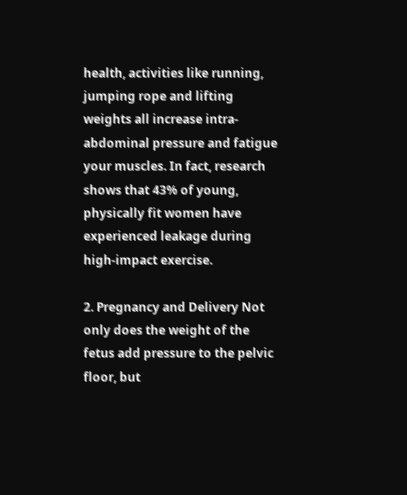health, activities like running, jumping rope and lifting weights all increase intra-abdominal pressure and fatigue your muscles. In fact, research shows that 43% of young, physically fit women have experienced leakage during high-impact exercise.

2. Pregnancy and Delivery Not only does the weight of the fetus add pressure to the pelvic floor, but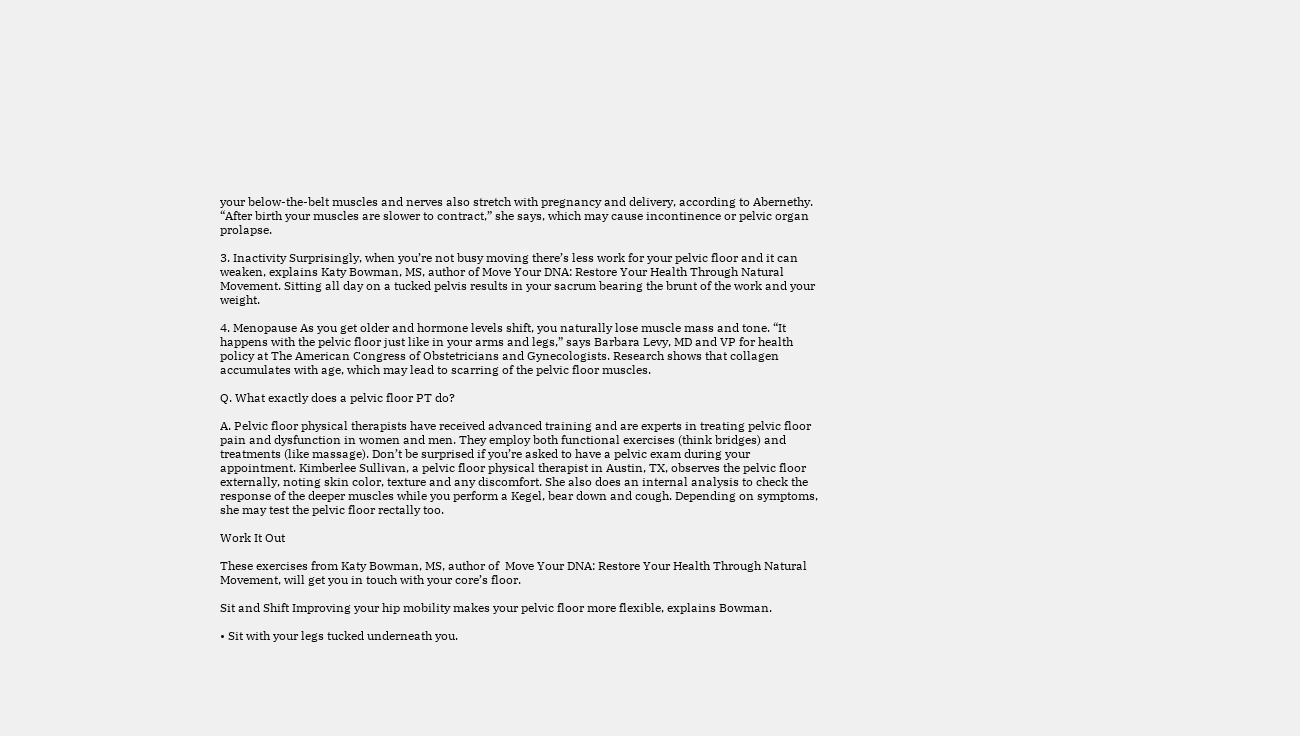your below-the-belt muscles and nerves also stretch with pregnancy and delivery, according to Abernethy. “After birth your muscles are slower to contract,” she says, which may cause incontinence or pelvic organ prolapse.

3. Inactivity Surprisingly, when you’re not busy moving there’s less work for your pelvic floor and it can weaken, explains Katy Bowman, MS, author of Move Your DNA: Restore Your Health Through Natural Movement. Sitting all day on a tucked pelvis results in your sacrum bearing the brunt of the work and your weight.

4. Menopause As you get older and hormone levels shift, you naturally lose muscle mass and tone. “It happens with the pelvic floor just like in your arms and legs,” says Barbara Levy, MD and VP for health policy at The American Congress of Obstetricians and Gynecologists. Research shows that collagen accumulates with age, which may lead to scarring of the pelvic floor muscles.

Q. What exactly does a pelvic floor PT do?

A. Pelvic floor physical therapists have received advanced training and are experts in treating pelvic floor pain and dysfunction in women and men. They employ both functional exercises (think bridges) and treatments (like massage). Don’t be surprised if you’re asked to have a pelvic exam during your appointment. Kimberlee Sullivan, a pelvic floor physical therapist in Austin, TX, observes the pelvic floor externally, noting skin color, texture and any discomfort. She also does an internal analysis to check the response of the deeper muscles while you perform a Kegel, bear down and cough. Depending on symptoms, she may test the pelvic floor rectally too.

Work It Out

These exercises from Katy Bowman, MS, author of  Move Your DNA: Restore Your Health Through Natural Movement, will get you in touch with your core’s floor.

Sit and Shift Improving your hip mobility makes your pelvic floor more flexible, explains Bowman.

• Sit with your legs tucked underneath you.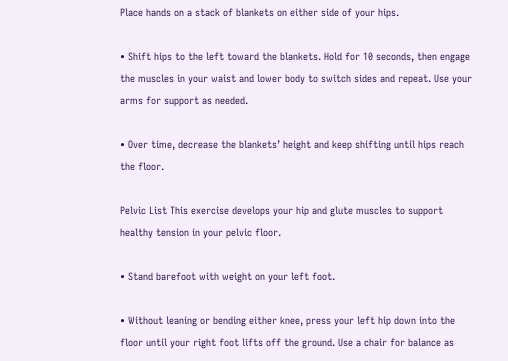Place hands on a stack of blankets on either side of your hips.

• Shift hips to the left toward the blankets. Hold for 10 seconds, then engage the muscles in your waist and lower body to switch sides and repeat. Use your arms for support as needed.

• Over time, decrease the blankets’ height and keep shifting until hips reach the floor.

Pelvic List This exercise develops your hip and glute muscles to support healthy tension in your pelvic floor.

• Stand barefoot with weight on your left foot.

• Without leaning or bending either knee, press your left hip down into the floor until your right foot lifts off the ground. Use a chair for balance as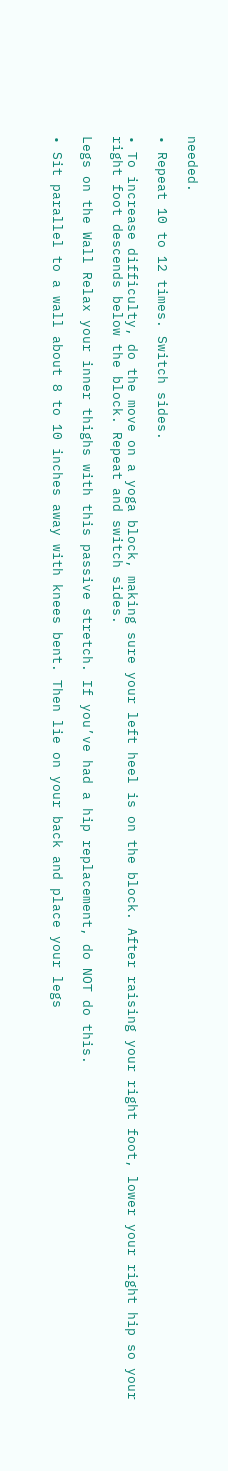needed.

• Repeat 10 to 12 times. Switch sides.

• To increase difficulty, do the move on a yoga block, making sure your left heel is on the block. After raising your right foot, lower your right hip so your right foot descends below the block. Repeat and switch sides.

Legs on the Wall Relax your inner thighs with this passive stretch. If you’ve had a hip replacement, do NOT do this.

• Sit parallel to a wall about 8 to 10 inches away with knees bent. Then lie on your back and place your legs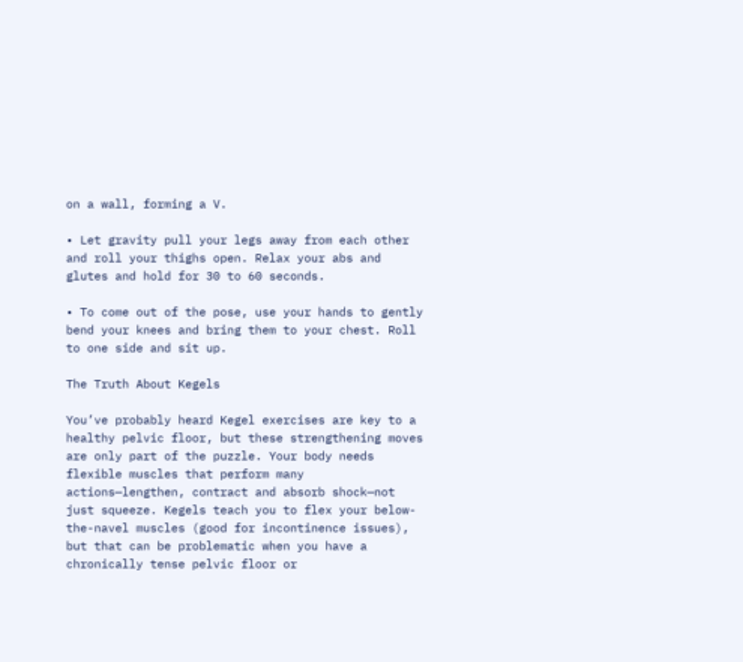on a wall, forming a V.

• Let gravity pull your legs away from each other and roll your thighs open. Relax your abs and glutes and hold for 30 to 60 seconds.

• To come out of the pose, use your hands to gently bend your knees and bring them to your chest. Roll to one side and sit up.

The Truth About Kegels

You’ve probably heard Kegel exercises are key to a healthy pelvic floor, but these strengthening moves are only part of the puzzle. Your body needs flexible muscles that perform many actions—lengthen, contract and absorb shock—not just squeeze. Kegels teach you to flex your below-the-navel muscles (good for incontinence issues), but that can be problematic when you have a chronically tense pelvic floor or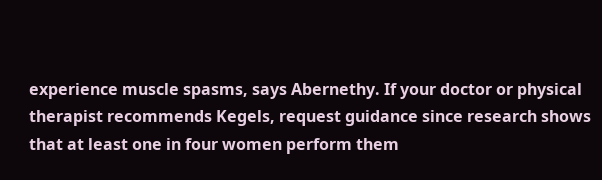experience muscle spasms, says Abernethy. If your doctor or physical therapist recommends Kegels, request guidance since research shows that at least one in four women perform them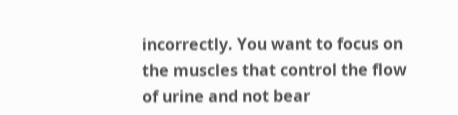incorrectly. You want to focus on the muscles that control the flow of urine and not bear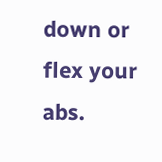down or flex your abs.